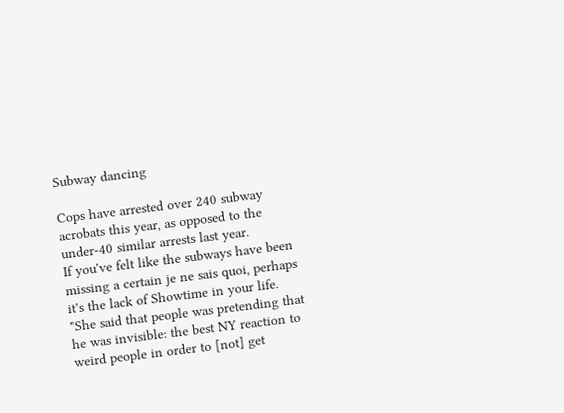Subway dancing

Cops have arrested over 240 subway acrobats this year, as opposed to the under-40 similar arrests last year.
If you've felt like the subways have been missing a certain je ne sais quoi, perhaps it's the lack of Showtime in your life.
"She said that people was pretending that he was invisible: the best NY reaction to weird people in order to [not] get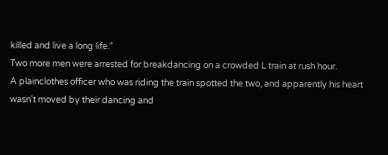killed and live a long life."
Two more men were arrested for breakdancing on a crowded L train at rush hour.
A plainclothes officer who was riding the train spotted the two, and apparently his heart wasn't moved by their dancing and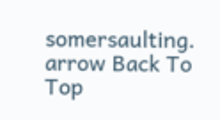somersaulting.
arrow Back To Top